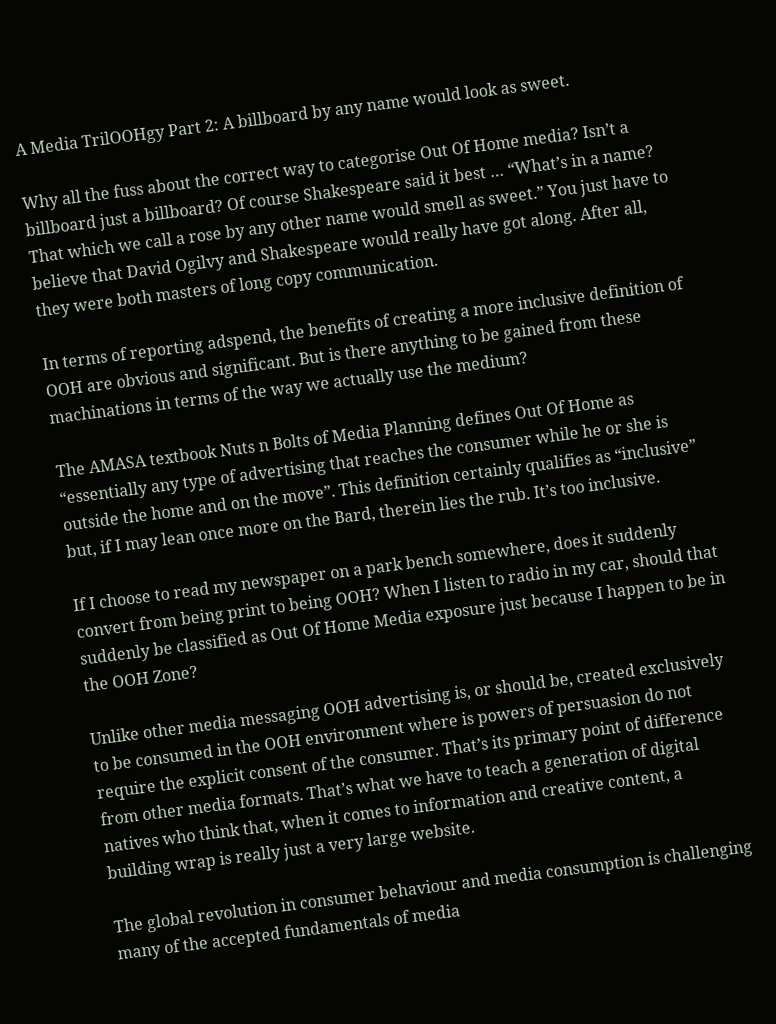A Media TrilOOHgy Part 2: A billboard by any name would look as sweet.

Why all the fuss about the correct way to categorise Out Of Home media? Isn’t a billboard just a billboard? Of course Shakespeare said it best … “What’s in a name? That which we call a rose by any other name would smell as sweet.” You just have to believe that David Ogilvy and Shakespeare would really have got along. After all, they were both masters of long copy communication.

In terms of reporting adspend, the benefits of creating a more inclusive definition of OOH are obvious and significant. But is there anything to be gained from these machinations in terms of the way we actually use the medium?

The AMASA textbook Nuts n Bolts of Media Planning defines Out Of Home as “essentially any type of advertising that reaches the consumer while he or she is outside the home and on the move”. This definition certainly qualifies as “inclusive” but, if I may lean once more on the Bard, therein lies the rub. It’s too inclusive.

If I choose to read my newspaper on a park bench somewhere, does it suddenly convert from being print to being OOH? When I listen to radio in my car, should that suddenly be classified as Out Of Home Media exposure just because I happen to be in the OOH Zone?

Unlike other media messaging OOH advertising is, or should be, created exclusively to be consumed in the OOH environment where is powers of persuasion do not require the explicit consent of the consumer. That’s its primary point of difference from other media formats. That’s what we have to teach a generation of digital natives who think that, when it comes to information and creative content, a building wrap is really just a very large website.

The global revolution in consumer behaviour and media consumption is challenging many of the accepted fundamentals of media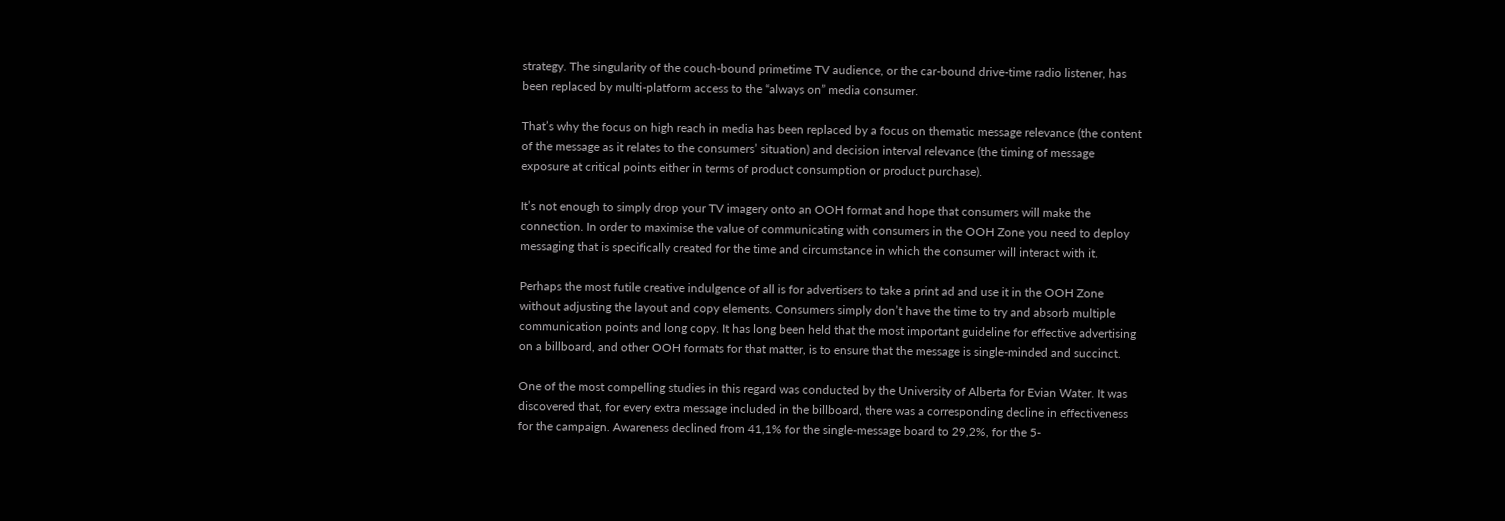strategy. The singularity of the couch-bound primetime TV audience, or the car-bound drive-time radio listener, has been replaced by multi-platform access to the “always on” media consumer.

That’s why the focus on high reach in media has been replaced by a focus on thematic message relevance (the content of the message as it relates to the consumers’ situation) and decision interval relevance (the timing of message exposure at critical points either in terms of product consumption or product purchase).

It’s not enough to simply drop your TV imagery onto an OOH format and hope that consumers will make the connection. In order to maximise the value of communicating with consumers in the OOH Zone you need to deploy messaging that is specifically created for the time and circumstance in which the consumer will interact with it.

Perhaps the most futile creative indulgence of all is for advertisers to take a print ad and use it in the OOH Zone without adjusting the layout and copy elements. Consumers simply don’t have the time to try and absorb multiple communication points and long copy. It has long been held that the most important guideline for effective advertising on a billboard, and other OOH formats for that matter, is to ensure that the message is single-minded and succinct.

One of the most compelling studies in this regard was conducted by the University of Alberta for Evian Water. It was discovered that, for every extra message included in the billboard, there was a corresponding decline in effectiveness for the campaign. Awareness declined from 41,1% for the single-message board to 29,2%, for the 5-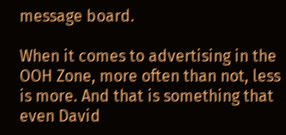message board.

When it comes to advertising in the OOH Zone, more often than not, less is more. And that is something that even David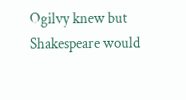Ogilvy knew but Shakespeare would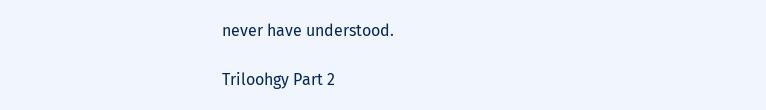never have understood.

Triloohgy Part 2